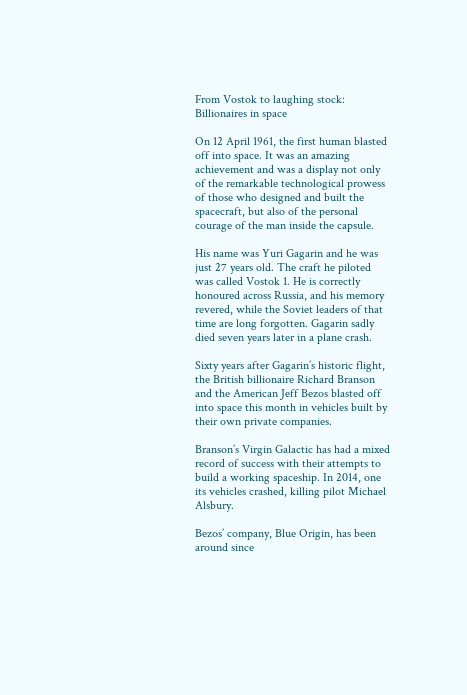From Vostok to laughing stock: Billionaires in space

On 12 April 1961, the first human blasted off into space. It was an amazing achievement and was a display not only of the remarkable technological prowess of those who designed and built the spacecraft, but also of the personal courage of the man inside the capsule.

His name was Yuri Gagarin and he was just 27 years old. The craft he piloted was called Vostok 1. He is correctly honoured across Russia, and his memory revered, while the Soviet leaders of that time are long forgotten. Gagarin sadly died seven years later in a plane crash.

Sixty years after Gagarin’s historic flight, the British billionaire Richard Branson and the American Jeff Bezos blasted off into space this month in vehicles built by their own private companies.

Branson’s Virgin Galactic has had a mixed record of success with their attempts to build a working spaceship. In 2014, one its vehicles crashed, killing pilot Michael Alsbury.

Bezos’ company, Blue Origin, has been around since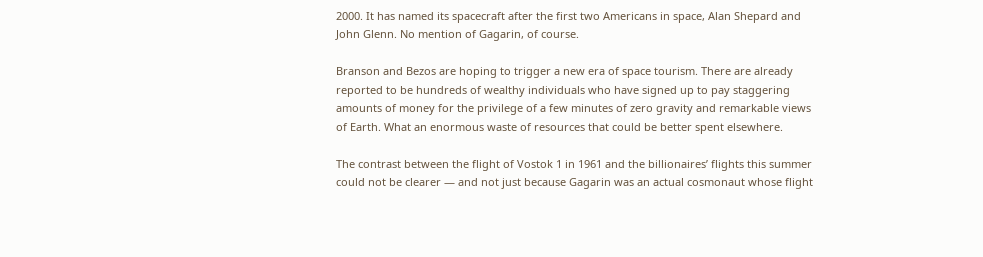2000. It has named its spacecraft after the first two Americans in space, Alan Shepard and John Glenn. No mention of Gagarin, of course.

Branson and Bezos are hoping to trigger a new era of space tourism. There are already reported to be hundreds of wealthy individuals who have signed up to pay staggering amounts of money for the privilege of a few minutes of zero gravity and remarkable views of Earth. What an enormous waste of resources that could be better spent elsewhere.

The contrast between the flight of Vostok 1 in 1961 and the billionaires’ flights this summer could not be clearer — and not just because Gagarin was an actual cosmonaut whose flight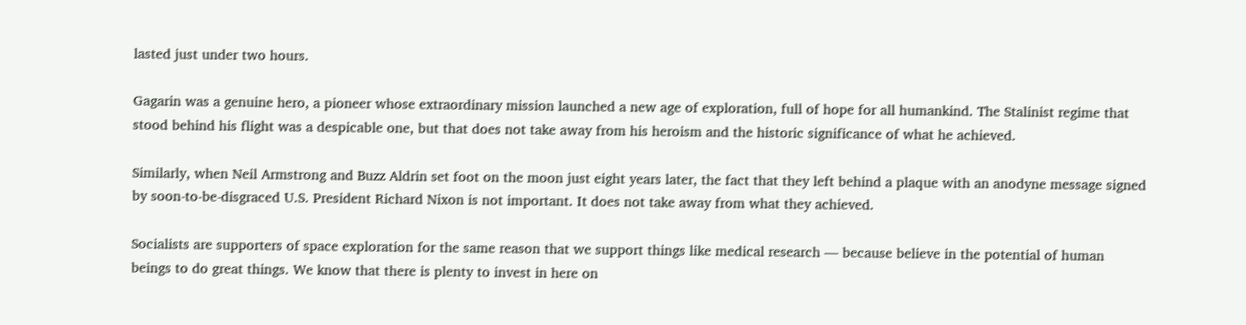lasted just under two hours.

Gagarin was a genuine hero, a pioneer whose extraordinary mission launched a new age of exploration, full of hope for all humankind. The Stalinist regime that stood behind his flight was a despicable one, but that does not take away from his heroism and the historic significance of what he achieved.

Similarly, when Neil Armstrong and Buzz Aldrin set foot on the moon just eight years later, the fact that they left behind a plaque with an anodyne message signed by soon-to-be-disgraced U.S. President Richard Nixon is not important. It does not take away from what they achieved.

Socialists are supporters of space exploration for the same reason that we support things like medical research — because believe in the potential of human beings to do great things. We know that there is plenty to invest in here on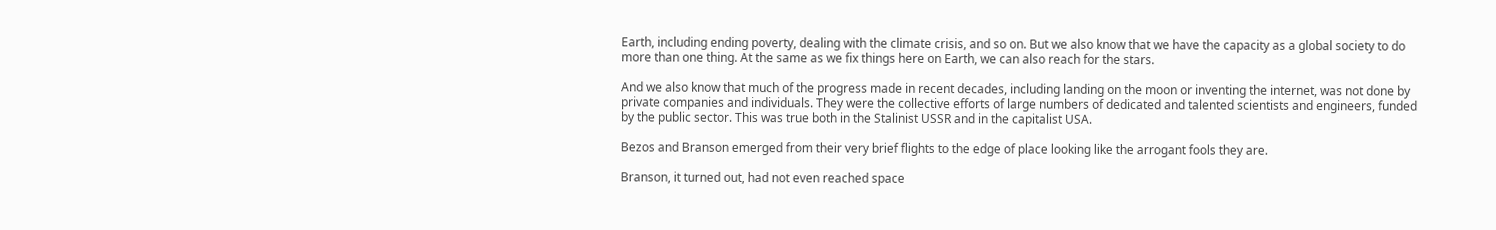Earth, including ending poverty, dealing with the climate crisis, and so on. But we also know that we have the capacity as a global society to do more than one thing. At the same as we fix things here on Earth, we can also reach for the stars.

And we also know that much of the progress made in recent decades, including landing on the moon or inventing the internet, was not done by private companies and individuals. They were the collective efforts of large numbers of dedicated and talented scientists and engineers, funded by the public sector. This was true both in the Stalinist USSR and in the capitalist USA.

Bezos and Branson emerged from their very brief flights to the edge of place looking like the arrogant fools they are.

Branson, it turned out, had not even reached space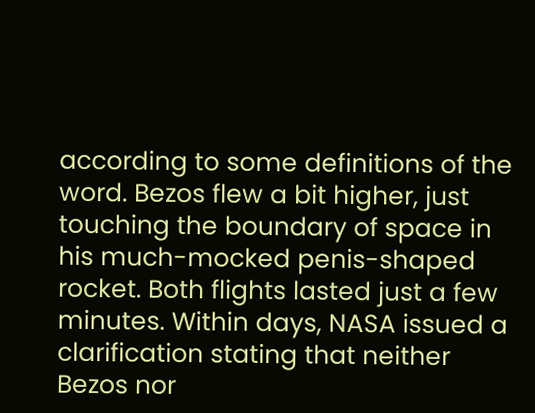according to some definitions of the word. Bezos flew a bit higher, just touching the boundary of space in his much-mocked penis-shaped rocket. Both flights lasted just a few minutes. Within days, NASA issued a clarification stating that neither Bezos nor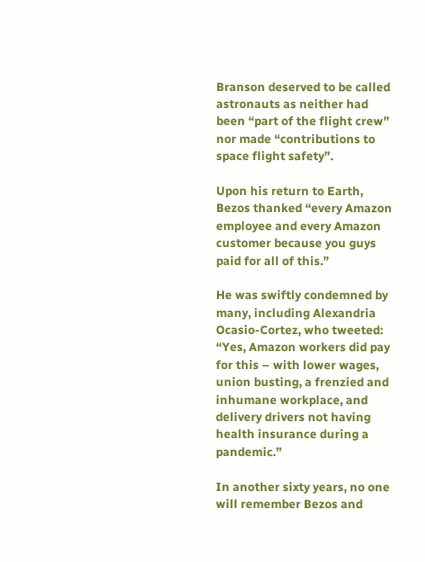Branson deserved to be called astronauts as neither had been “part of the flight crew” nor made “contributions to space flight safety”.

Upon his return to Earth, Bezos thanked “every Amazon employee and every Amazon customer because you guys paid for all of this.”

He was swiftly condemned by many, including Alexandria Ocasio-Cortez, who tweeted: “Yes, Amazon workers did pay for this – with lower wages, union busting, a frenzied and inhumane workplace, and delivery drivers not having health insurance during a pandemic.”

In another sixty years, no one will remember Bezos and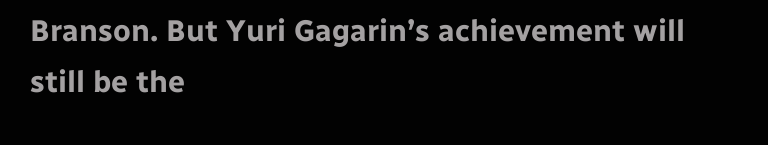Branson. But Yuri Gagarin’s achievement will still be the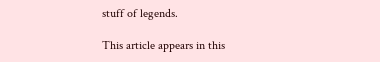stuff of legends.

This article appears in this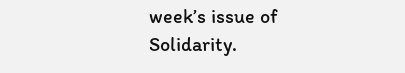week’s issue of Solidarity.